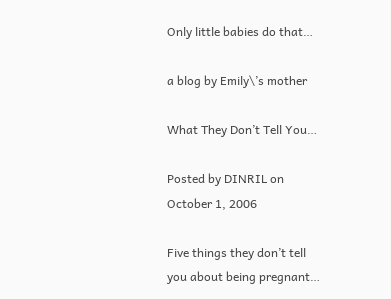Only little babies do that…

a blog by Emily\’s mother

What They Don’t Tell You…

Posted by DINRIL on October 1, 2006

Five things they don’t tell you about being pregnant…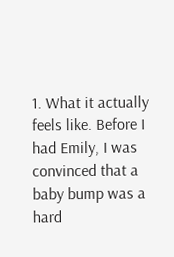1. What it actually feels like. Before I had Emily, I was convinced that a baby bump was a hard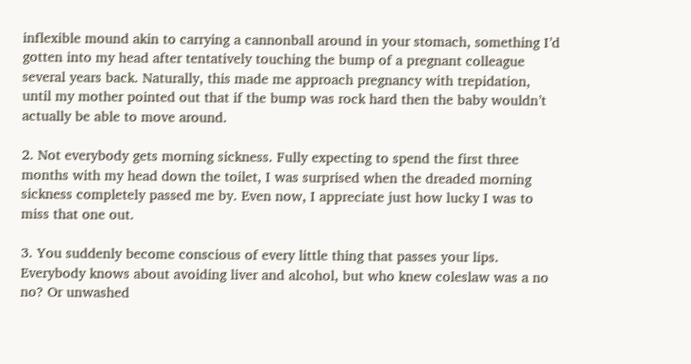inflexible mound akin to carrying a cannonball around in your stomach, something I’d gotten into my head after tentatively touching the bump of a pregnant colleague several years back. Naturally, this made me approach pregnancy with trepidation, until my mother pointed out that if the bump was rock hard then the baby wouldn’t actually be able to move around.

2. Not everybody gets morning sickness. Fully expecting to spend the first three months with my head down the toilet, I was surprised when the dreaded morning sickness completely passed me by. Even now, I appreciate just how lucky I was to miss that one out.

3. You suddenly become conscious of every little thing that passes your lips. Everybody knows about avoiding liver and alcohol, but who knew coleslaw was a no no? Or unwashed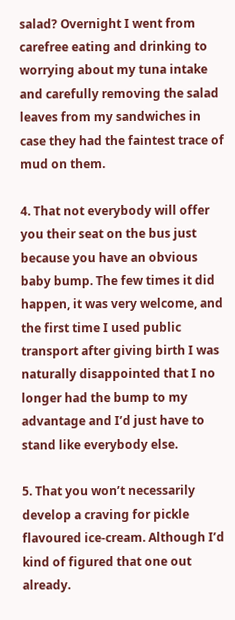salad? Overnight I went from carefree eating and drinking to worrying about my tuna intake and carefully removing the salad leaves from my sandwiches in case they had the faintest trace of mud on them.

4. That not everybody will offer you their seat on the bus just because you have an obvious baby bump. The few times it did happen, it was very welcome, and the first time I used public transport after giving birth I was naturally disappointed that I no longer had the bump to my advantage and I’d just have to stand like everybody else.

5. That you won’t necessarily develop a craving for pickle flavoured ice-cream. Although I’d kind of figured that one out already.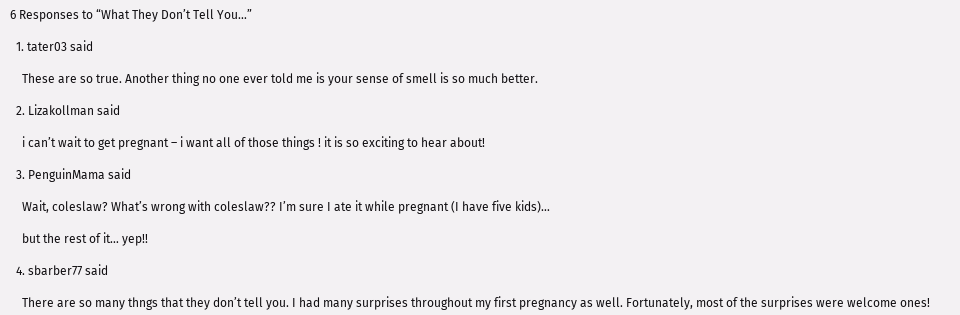6 Responses to “What They Don’t Tell You…”

  1. tater03 said

    These are so true. Another thing no one ever told me is your sense of smell is so much better.

  2. Lizakollman said

    i can’t wait to get pregnant – i want all of those things ! it is so exciting to hear about!

  3. PenguinMama said

    Wait, coleslaw? What’s wrong with coleslaw?? I’m sure I ate it while pregnant (I have five kids)…

    but the rest of it… yep!!

  4. sbarber77 said

    There are so many thngs that they don’t tell you. I had many surprises throughout my first pregnancy as well. Fortunately, most of the surprises were welcome ones!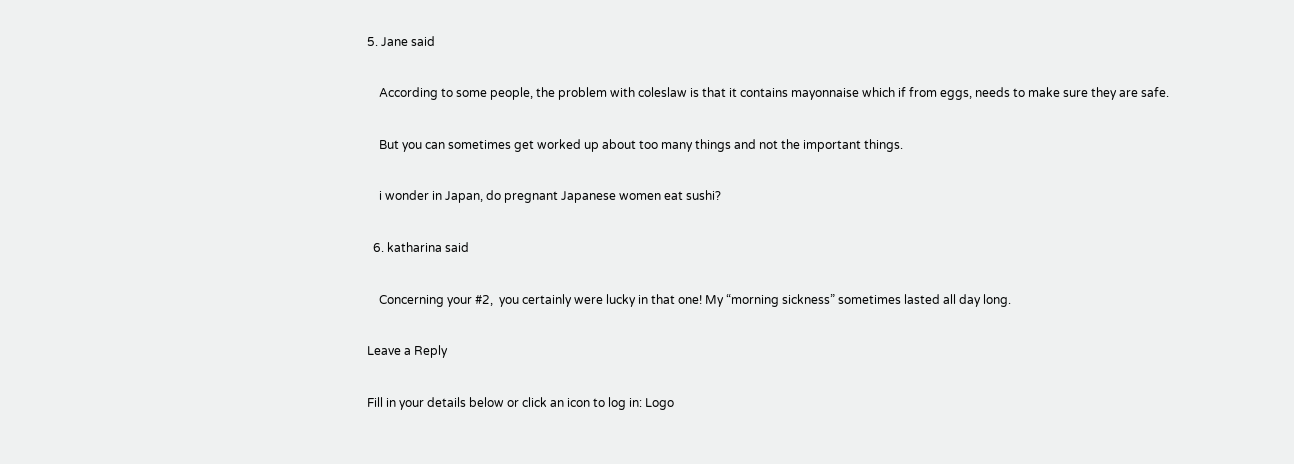5. Jane said

    According to some people, the problem with coleslaw is that it contains mayonnaise which if from eggs, needs to make sure they are safe.

    But you can sometimes get worked up about too many things and not the important things.

    i wonder in Japan, do pregnant Japanese women eat sushi?

  6. katharina said

    Concerning your #2,  you certainly were lucky in that one! My “morning sickness” sometimes lasted all day long.

Leave a Reply

Fill in your details below or click an icon to log in: Logo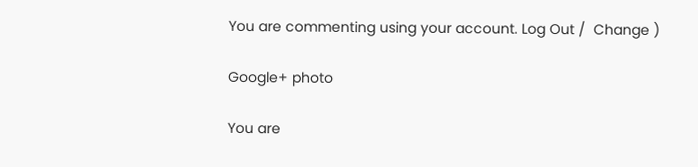You are commenting using your account. Log Out /  Change )

Google+ photo

You are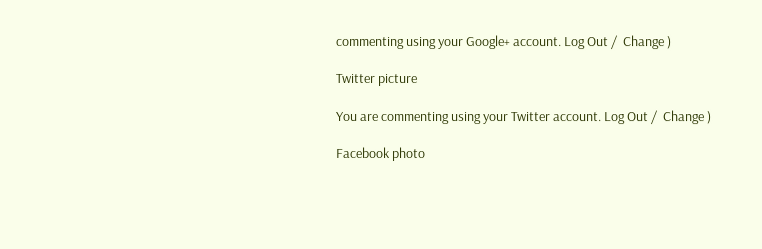commenting using your Google+ account. Log Out /  Change )

Twitter picture

You are commenting using your Twitter account. Log Out /  Change )

Facebook photo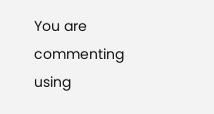You are commenting using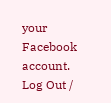your Facebook account. Log Out /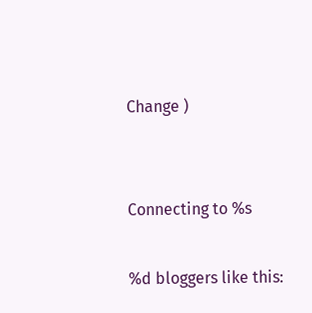Change )


Connecting to %s

%d bloggers like this: